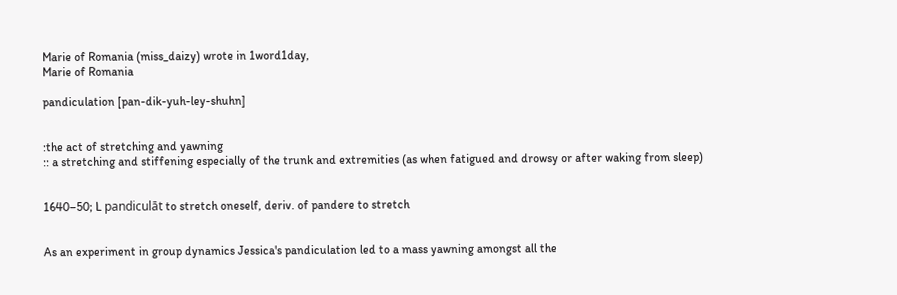Marie of Romania (miss_daizy) wrote in 1word1day,
Marie of Romania

pandiculation [pan-dik-yuh-ley-shuhn]


:the act of stretching and yawning
:: a stretching and stiffening especially of the trunk and extremities (as when fatigued and drowsy or after waking from sleep)


1640–50; L pandiculāt to stretch oneself, deriv. of pandere to stretch


As an experiment in group dynamics Jessica's pandiculation led to a mass yawning amongst all the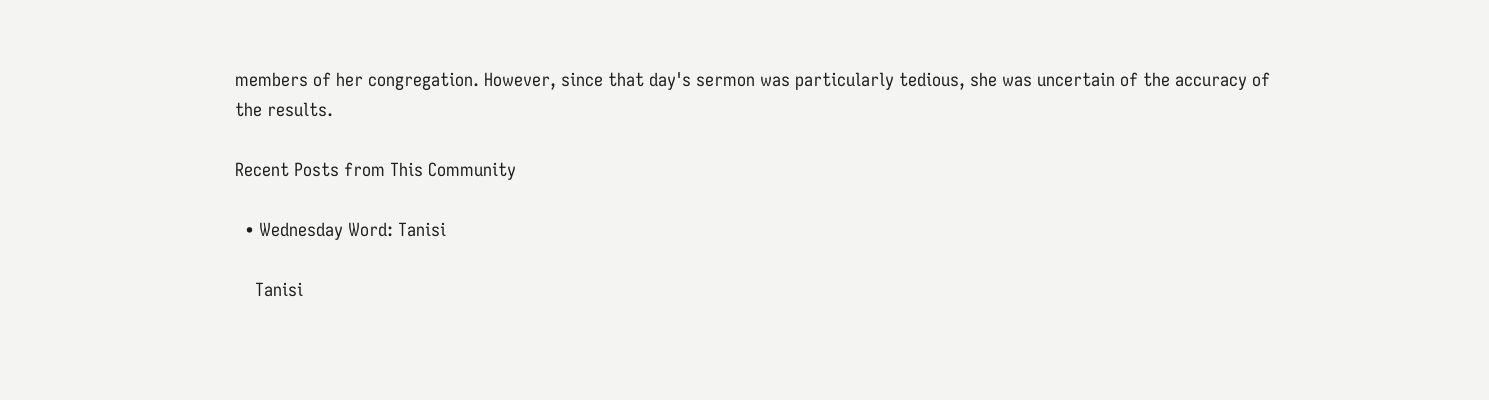members of her congregation. However, since that day's sermon was particularly tedious, she was uncertain of the accuracy of the results.

Recent Posts from This Community

  • Wednesday Word: Tanisi

    Tanisi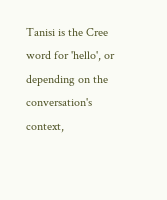Tanisi is the Cree word for 'hello', or depending on the conversation's context,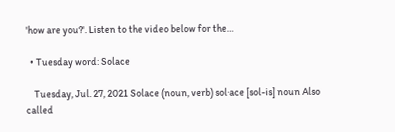'how are you?'. Listen to the video below for the…

  • Tuesday word: Solace

    Tuesday, Jul. 27, 2021 Solace (noun, verb) sol·ace [sol-is] noun Also called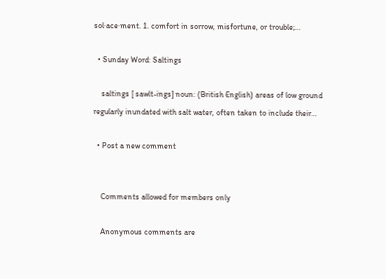sol·ace·ment. 1. comfort in sorrow, misfortune, or trouble;…

  • Sunday Word: Saltings

    saltings [ sawlt-ings] noun: (British English) areas of low ground regularly inundated with salt water, often taken to include their…

  • Post a new comment


    Comments allowed for members only

    Anonymous comments are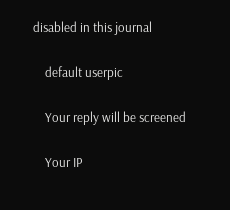disabled in this journal

    default userpic

    Your reply will be screened

    Your IP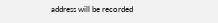address will be recorded